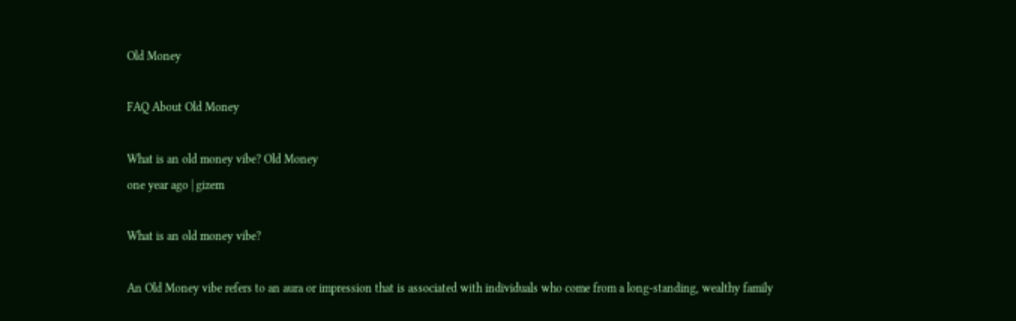Old Money

FAQ About Old Money

What is an old money vibe? Old Money
one year ago | gizem

What is an old money vibe?

An Old Money vibe refers to an aura or impression that is associated with individuals who come from a long-standing, wealthy family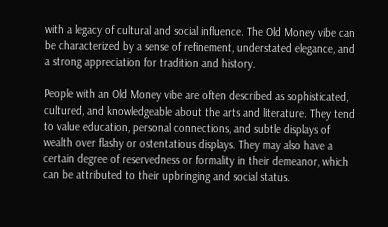with a legacy of cultural and social influence. The Old Money vibe can be characterized by a sense of refinement, understated elegance, and a strong appreciation for tradition and history.

People with an Old Money vibe are often described as sophisticated, cultured, and knowledgeable about the arts and literature. They tend to value education, personal connections, and subtle displays of wealth over flashy or ostentatious displays. They may also have a certain degree of reservedness or formality in their demeanor, which can be attributed to their upbringing and social status.